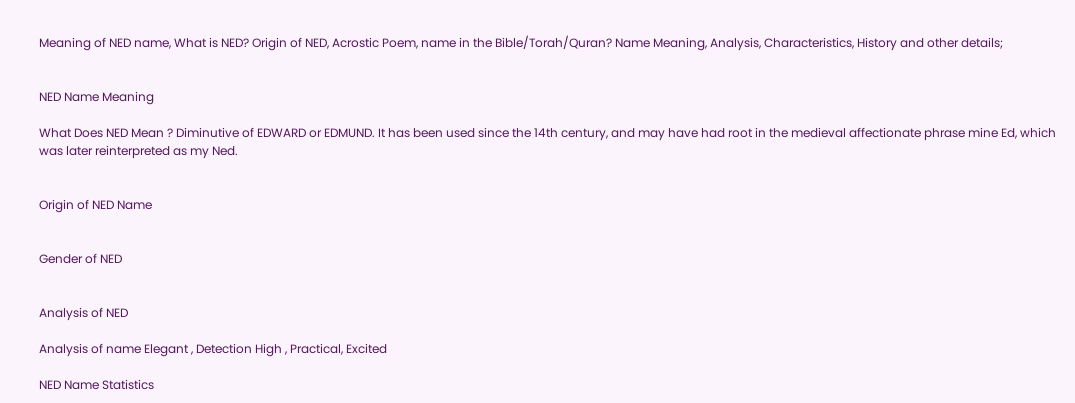Meaning of NED name, What is NED? Origin of NED, Acrostic Poem, name in the Bible/Torah/Quran? Name Meaning, Analysis, Characteristics, History and other details;


NED Name Meaning

What Does NED Mean ? Diminutive of EDWARD or EDMUND. It has been used since the 14th century, and may have had root in the medieval affectionate phrase mine Ed, which was later reinterpreted as my Ned.


Origin of NED Name


Gender of NED


Analysis of NED

Analysis of name Elegant , Detection High , Practical, Excited

NED Name Statistics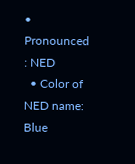• Pronounced : NED
  • Color of NED name: Blue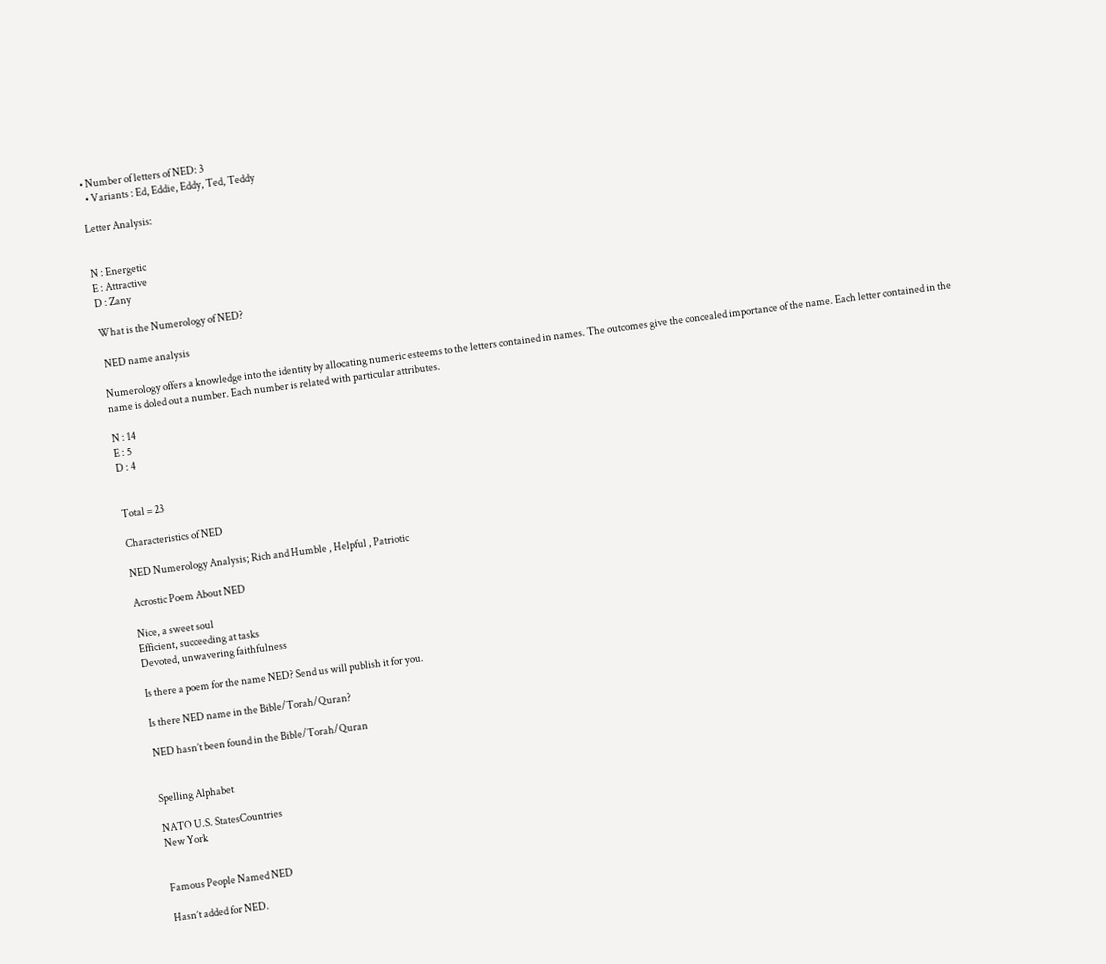• Number of letters of NED: 3
  • Variants : Ed, Eddie, Eddy, Ted, Teddy

Letter Analysis:


N : Energetic
E : Attractive
D : Zany

What is the Numerology of NED?

 NED name analysis

Numerology offers a knowledge into the identity by allocating numeric esteems to the letters contained in names. The outcomes give the concealed importance of the name. Each letter contained in the name is doled out a number. Each number is related with particular attributes.

N : 14
E : 5
D : 4


Total = 23

Characteristics of NED

NED Numerology Analysis; Rich and Humble , Helpful , Patriotic

Acrostic Poem About NED

Nice, a sweet soul
Efficient, succeeding at tasks
Devoted, unwavering faithfulness

Is there a poem for the name NED? Send us will publish it for you.

Is there NED name in the Bible/Torah/Quran?

NED hasn’t been found in the Bible/Torah/Quran


Spelling Alphabet

NATO U.S. StatesCountries
New York


Famous People Named NED

Hasn’t added for NED.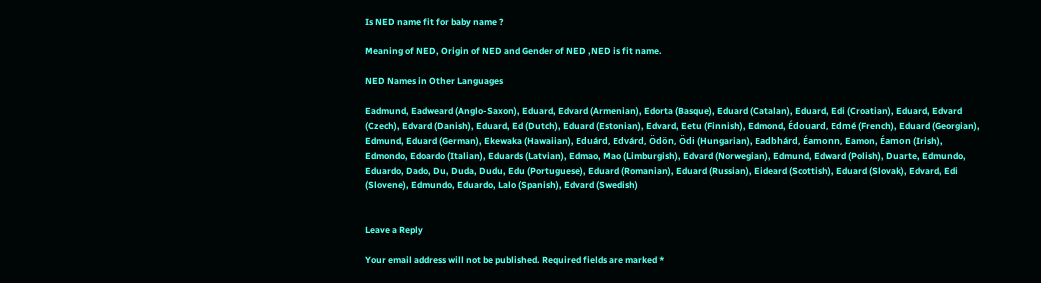Is NED name fit for baby name ?

Meaning of NED, Origin of NED and Gender of NED ,NED is fit name.

NED Names in Other Languages

Eadmund, Eadweard (Anglo-Saxon), Eduard, Edvard (Armenian), Edorta (Basque), Eduard (Catalan), Eduard, Edi (Croatian), Eduard, Edvard (Czech), Edvard (Danish), Eduard, Ed (Dutch), Eduard (Estonian), Edvard, Eetu (Finnish), Edmond, Édouard, Edmé (French), Eduard (Georgian), Edmund, Eduard (German), Ekewaka (Hawaiian), Eduárd, Edvárd, Ödön, Ödi (Hungarian), Eadbhárd, Éamonn, Eamon, Éamon (Irish), Edmondo, Edoardo (Italian), Eduards (Latvian), Edmao, Mao (Limburgish), Edvard (Norwegian), Edmund, Edward (Polish), Duarte, Edmundo, Eduardo, Dado, Du, Duda, Dudu, Edu (Portuguese), Eduard (Romanian), Eduard (Russian), Eideard (Scottish), Eduard (Slovak), Edvard, Edi (Slovene), Edmundo, Eduardo, Lalo (Spanish), Edvard (Swedish)


Leave a Reply

Your email address will not be published. Required fields are marked *